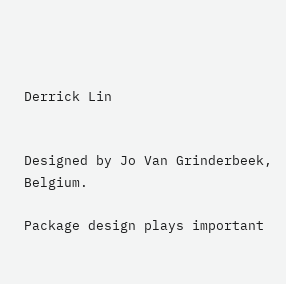Derrick Lin


Designed by Jo Van Grinderbeek, Belgium.

Package design plays important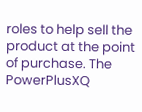roles to help sell the product at the point of purchase. The PowerPlusXQ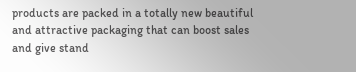products are packed in a totally new beautiful and attractive packaging that can boost sales and give stand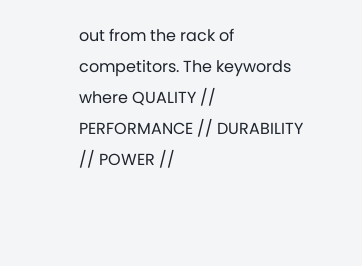out from the rack of competitors. The keywords where QUALITY // PERFORMANCE // DURABILITY // POWER //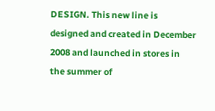DESIGN. This new line is designed and created in December 2008 and launched in stores in the summer of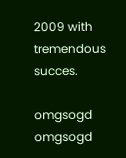2009 with tremendous succes.

omgsogd omgsogd